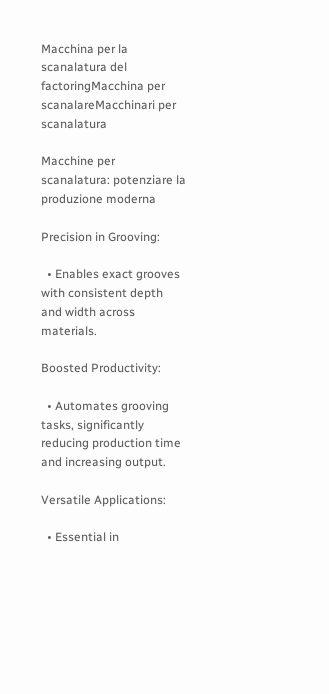Macchina per la scanalatura del factoringMacchina per scanalareMacchinari per scanalatura

Macchine per scanalatura: potenziare la produzione moderna

Precision in Grooving:

  • Enables exact grooves with consistent depth and width across materials.

Boosted Productivity:

  • Automates grooving tasks, significantly reducing production time and increasing output.

Versatile Applications:

  • Essential in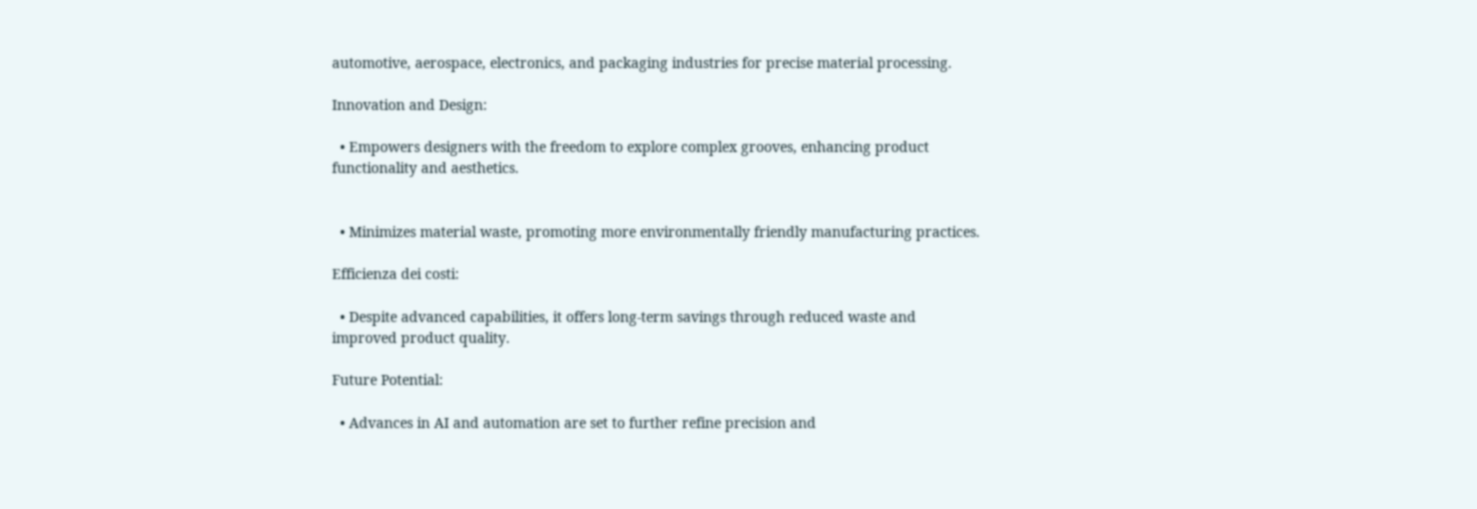automotive, aerospace, electronics, and packaging industries for precise material processing.

Innovation and Design:

  • Empowers designers with the freedom to explore complex grooves, enhancing product functionality and aesthetics.


  • Minimizes material waste, promoting more environmentally friendly manufacturing practices.

Efficienza dei costi:

  • Despite advanced capabilities, it offers long-term savings through reduced waste and improved product quality.

Future Potential:

  • Advances in AI and automation are set to further refine precision and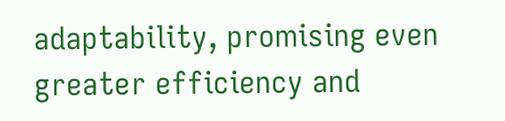adaptability, promising even greater efficiency and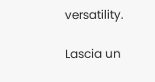versatility.

Lascia un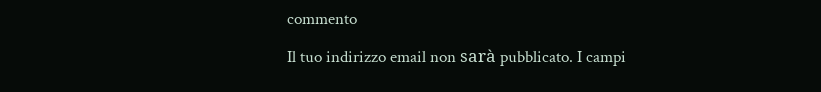commento

Il tuo indirizzo email non sarà pubblicato. I campi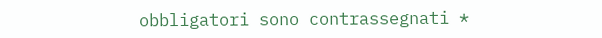obbligatori sono contrassegnati *